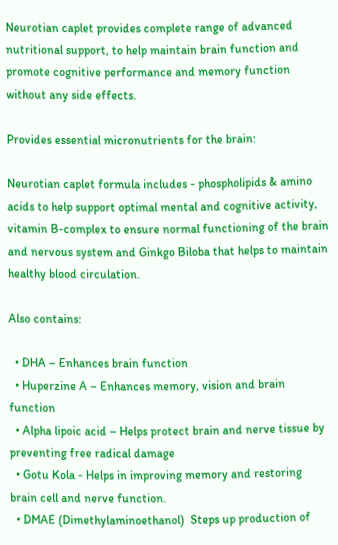Neurotian caplet provides complete range of advanced nutritional support, to help maintain brain function and promote cognitive performance and memory function without any side effects.

Provides essential micronutrients for the brain:

Neurotian caplet formula includes - phospholipids & amino acids to help support optimal mental and cognitive activity, vitamin B-complex to ensure normal functioning of the brain and nervous system and Ginkgo Biloba that helps to maintain healthy blood circulation.

Also contains:

  • DHA – Enhances brain function
  • Huperzine A – Enhances memory, vision and brain function
  • Alpha lipoic acid – Helps protect brain and nerve tissue by preventing free radical damage
  • Gotu Kola - Helps in improving memory and restoring brain cell and nerve function.
  • DMAE (Dimethylaminoethanol)  Steps up production of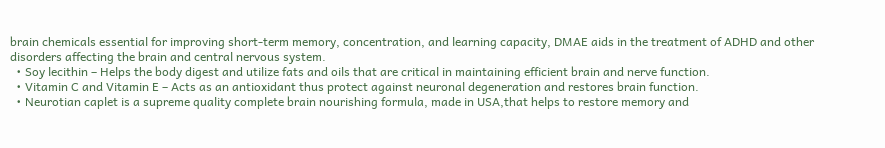brain chemicals essential for improving short-term memory, concentration, and learning capacity, DMAE aids in the treatment of ADHD and other disorders affecting the brain and central nervous system.
  • Soy lecithin – Helps the body digest and utilize fats and oils that are critical in maintaining efficient brain and nerve function.
  • Vitamin C and Vitamin E – Acts as an antioxidant thus protect against neuronal degeneration and restores brain function.
  • Neurotian caplet is a supreme quality complete brain nourishing formula, made in USA,that helps to restore memory and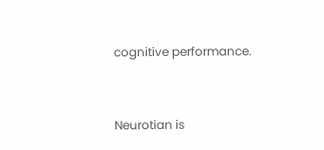cognitive performance.


Neurotian is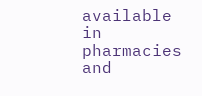available in pharmacies and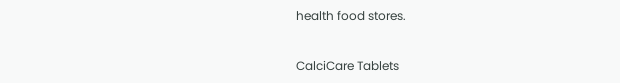health food stores.


CalciCare Tablets